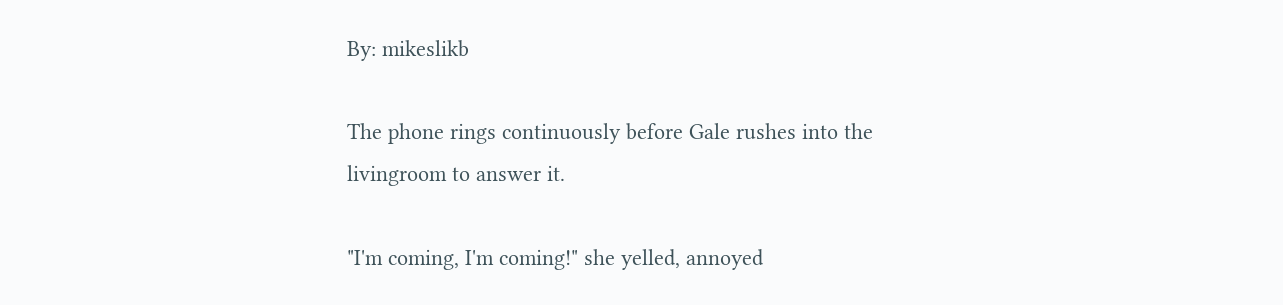By: mikeslikb

The phone rings continuously before Gale rushes into the livingroom to answer it.

"I'm coming, I'm coming!" she yelled, annoyed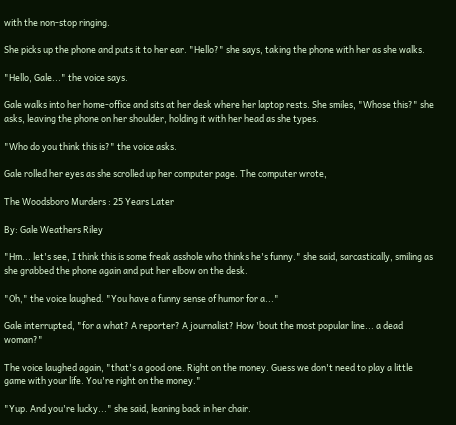with the non-stop ringing.

She picks up the phone and puts it to her ear. "Hello?" she says, taking the phone with her as she walks.

"Hello, Gale..." the voice says.

Gale walks into her home-office and sits at her desk where her laptop rests. She smiles, "Whose this?" she asks, leaving the phone on her shoulder, holding it with her head as she types.

"Who do you think this is?" the voice asks.

Gale rolled her eyes as she scrolled up her computer page. The computer wrote,

The Woodsboro Murders : 25 Years Later

By: Gale Weathers Riley

"Hm... let's see, I think this is some freak asshole who thinks he's funny." she said, sarcastically, smiling as she grabbed the phone again and put her elbow on the desk.

"Oh," the voice laughed. "You have a funny sense of humor for a..."

Gale interrupted, "for a what? A reporter? A journalist? How 'bout the most popular line... a dead woman?"

The voice laughed again, "that's a good one. Right on the money. Guess we don't need to play a little game with your life. You're right on the money."

"Yup. And you're lucky..." she said, leaning back in her chair.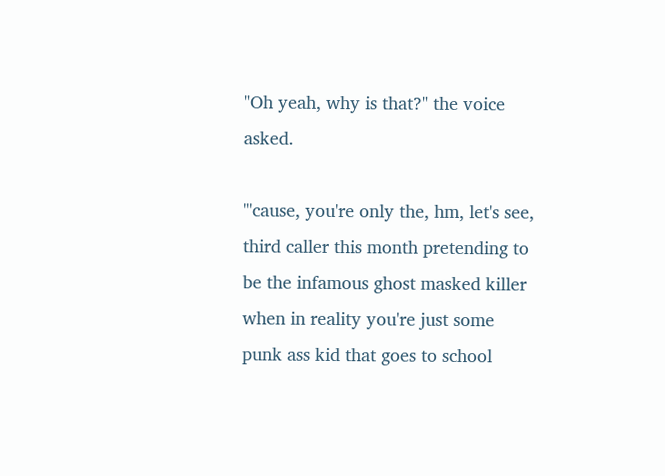"Oh yeah, why is that?" the voice asked.

"'cause, you're only the, hm, let's see, third caller this month pretending to be the infamous ghost masked killer when in reality you're just some punk ass kid that goes to school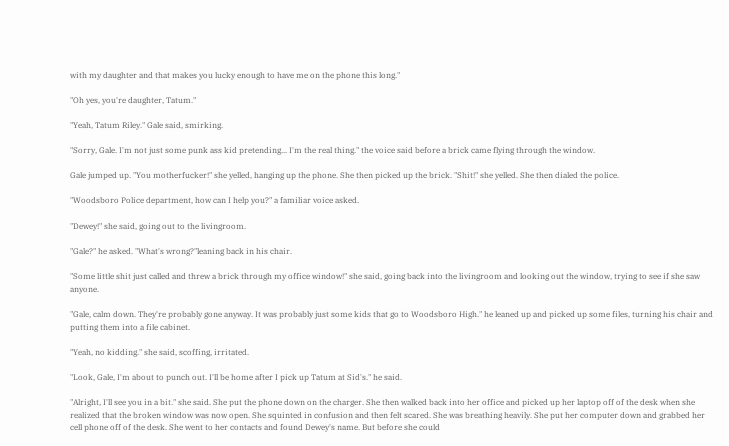with my daughter and that makes you lucky enough to have me on the phone this long."

"Oh yes, you're daughter, Tatum."

"Yeah, Tatum Riley." Gale said, smirking.

"Sorry, Gale. I'm not just some punk ass kid pretending... I'm the real thing." the voice said before a brick came flying through the window.

Gale jumped up. "You motherfucker!" she yelled, hanging up the phone. She then picked up the brick. "Shit!" she yelled. She then dialed the police.

"Woodsboro Police department, how can I help you?" a familiar voice asked.

"Dewey!" she said, going out to the livingroom.

"Gale?" he asked. "What's wrong?"leaning back in his chair.

"Some little shit just called and threw a brick through my office window!" she said, going back into the livingroom and looking out the window, trying to see if she saw anyone.

"Gale, calm down. They're probably gone anyway. It was probably just some kids that go to Woodsboro High." he leaned up and picked up some files, turning his chair and putting them into a file cabinet.

"Yeah, no kidding." she said, scoffing, irritated.

"Look, Gale, I'm about to punch out. I'll be home after I pick up Tatum at Sid's." he said.

"Alright, I'll see you in a bit." she said. She put the phone down on the charger. She then walked back into her office and picked up her laptop off of the desk when she realized that the broken window was now open. She squinted in confusion and then felt scared. She was breathing heavily. She put her computer down and grabbed her cell phone off of the desk. She went to her contacts and found Dewey's name. But before she could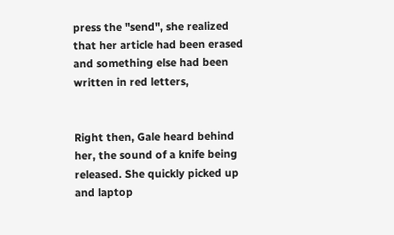press the "send", she realized that her article had been erased and something else had been written in red letters,


Right then, Gale heard behind her, the sound of a knife being released. She quickly picked up and laptop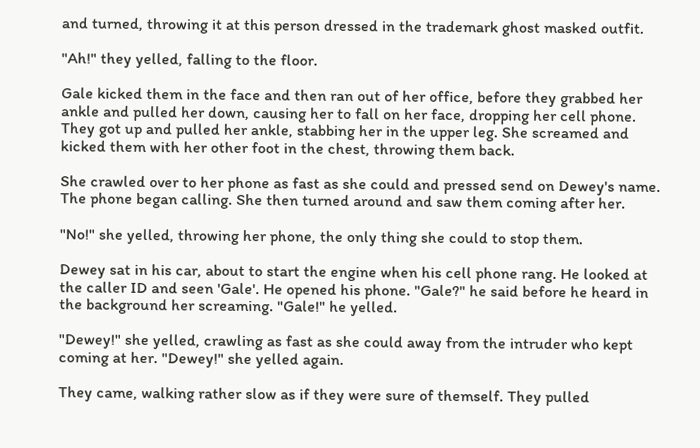and turned, throwing it at this person dressed in the trademark ghost masked outfit.

"Ah!" they yelled, falling to the floor.

Gale kicked them in the face and then ran out of her office, before they grabbed her ankle and pulled her down, causing her to fall on her face, dropping her cell phone. They got up and pulled her ankle, stabbing her in the upper leg. She screamed and kicked them with her other foot in the chest, throwing them back.

She crawled over to her phone as fast as she could and pressed send on Dewey's name. The phone began calling. She then turned around and saw them coming after her.

"No!" she yelled, throwing her phone, the only thing she could to stop them.

Dewey sat in his car, about to start the engine when his cell phone rang. He looked at the caller ID and seen 'Gale'. He opened his phone. "Gale?" he said before he heard in the background her screaming. "Gale!" he yelled.

"Dewey!" she yelled, crawling as fast as she could away from the intruder who kept coming at her. "Dewey!" she yelled again.

They came, walking rather slow as if they were sure of themself. They pulled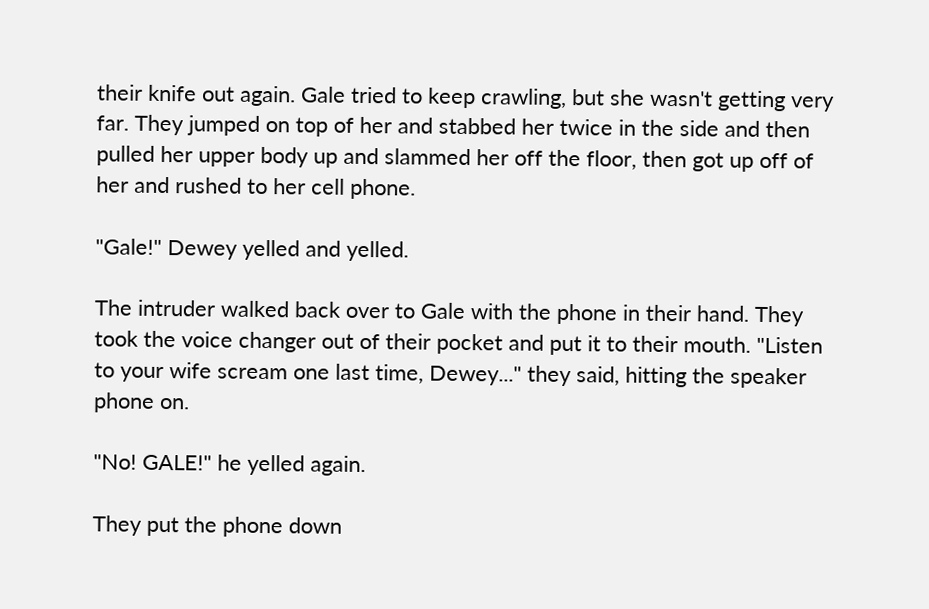their knife out again. Gale tried to keep crawling, but she wasn't getting very far. They jumped on top of her and stabbed her twice in the side and then pulled her upper body up and slammed her off the floor, then got up off of her and rushed to her cell phone.

"Gale!" Dewey yelled and yelled.

The intruder walked back over to Gale with the phone in their hand. They took the voice changer out of their pocket and put it to their mouth. "Listen to your wife scream one last time, Dewey..." they said, hitting the speaker phone on.

"No! GALE!" he yelled again.

They put the phone down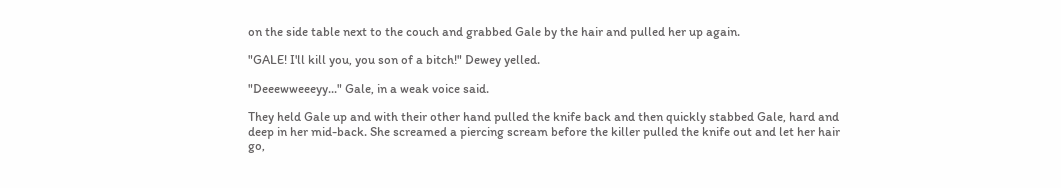on the side table next to the couch and grabbed Gale by the hair and pulled her up again.

"GALE! I'll kill you, you son of a bitch!" Dewey yelled.

"Deeewweeeyy..." Gale, in a weak voice said.

They held Gale up and with their other hand pulled the knife back and then quickly stabbed Gale, hard and deep in her mid-back. She screamed a piercing scream before the killer pulled the knife out and let her hair go,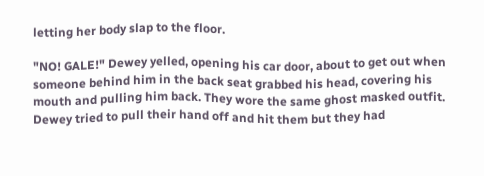letting her body slap to the floor.

"NO! GALE!" Dewey yelled, opening his car door, about to get out when someone behind him in the back seat grabbed his head, covering his mouth and pulling him back. They wore the same ghost masked outfit. Dewey tried to pull their hand off and hit them but they had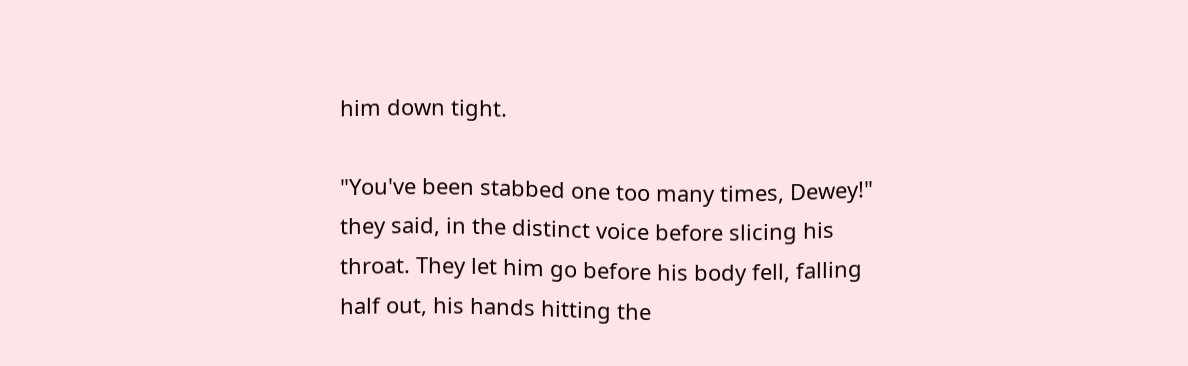him down tight.

"You've been stabbed one too many times, Dewey!" they said, in the distinct voice before slicing his throat. They let him go before his body fell, falling half out, his hands hitting the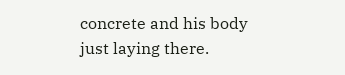concrete and his body just laying there.